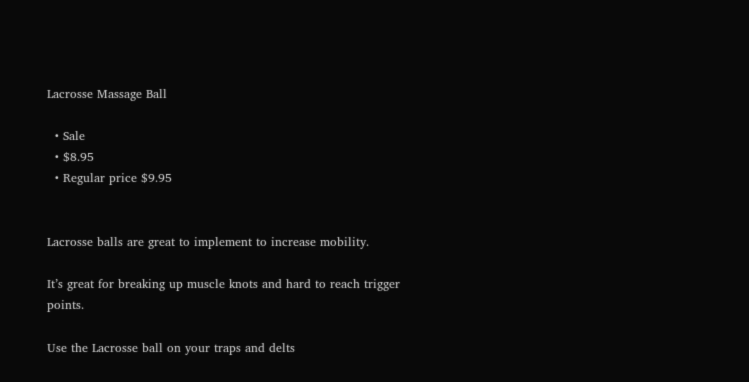Lacrosse Massage Ball

  • Sale
  • $8.95
  • Regular price $9.95


Lacrosse balls are great to implement to increase mobility.

It’s great for breaking up muscle knots and hard to reach trigger points.

Use the Lacrosse ball on your traps and delts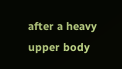after a heavy upper body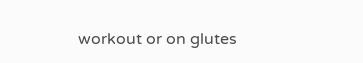workout or on glutes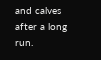and calves after a long run.